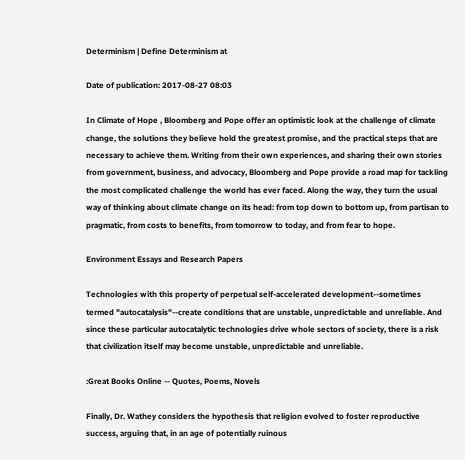Determinism | Define Determinism at

Date of publication: 2017-08-27 08:03

In Climate of Hope , Bloomberg and Pope offer an optimistic look at the challenge of climate change, the solutions they believe hold the greatest promise, and the practical steps that are necessary to achieve them. Writing from their own experiences, and sharing their own stories from government, business, and advocacy, Bloomberg and Pope provide a road map for tackling the most complicated challenge the world has ever faced. Along the way, they turn the usual way of thinking about climate change on its head: from top down to bottom up, from partisan to pragmatic, from costs to benefits, from tomorrow to today, and from fear to hope.

Environment Essays and Research Papers

Technologies with this property of perpetual self-accelerated development--sometimes termed "autocatalysis"--create conditions that are unstable, unpredictable and unreliable. And since these particular autocatalytic technologies drive whole sectors of society, there is a risk that civilization itself may become unstable, unpredictable and unreliable.

:Great Books Online -- Quotes, Poems, Novels

Finally, Dr. Wathey considers the hypothesis that religion evolved to foster reproductive success, arguing that, in an age of potentially ruinous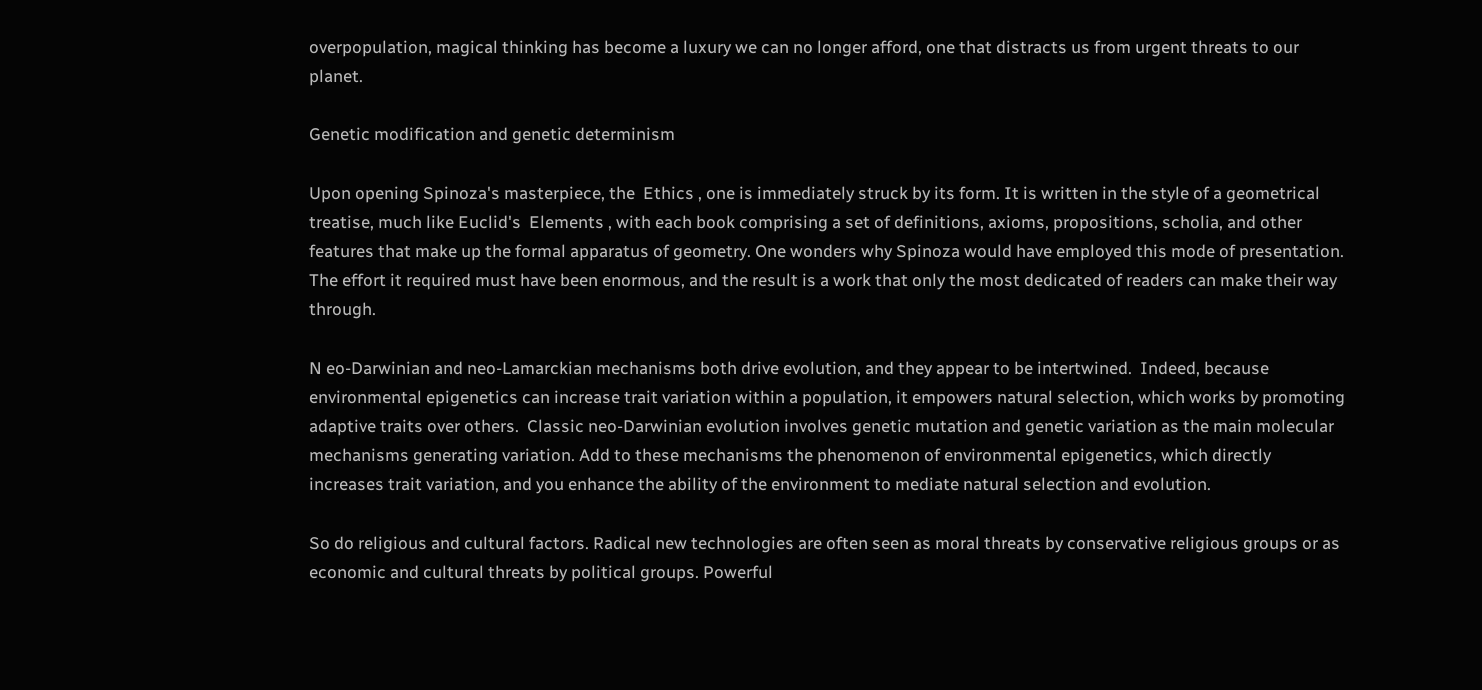overpopulation, magical thinking has become a luxury we can no longer afford, one that distracts us from urgent threats to our planet.

Genetic modification and genetic determinism

Upon opening Spinoza's masterpiece, the  Ethics , one is immediately struck by its form. It is written in the style of a geometrical treatise, much like Euclid's  Elements , with each book comprising a set of definitions, axioms, propositions, scholia, and other features that make up the formal apparatus of geometry. One wonders why Spinoza would have employed this mode of presentation. The effort it required must have been enormous, and the result is a work that only the most dedicated of readers can make their way through.

N eo-Darwinian and neo-Lamarckian mechanisms both drive evolution, and they appear to be intertwined.  Indeed, because environmental epigenetics can increase trait variation within a population, it empowers natural selection, which works by promoting adaptive traits over others.  Classic neo-Darwinian evolution involves genetic mutation and genetic variation as the main molecular mechanisms generating variation. Add to these mechanisms the phenomenon of environmental epigenetics, which directly increases trait variation, and you enhance the ability of the environment to mediate natural selection and evolution.

So do religious and cultural factors. Radical new technologies are often seen as moral threats by conservative religious groups or as economic and cultural threats by political groups. Powerful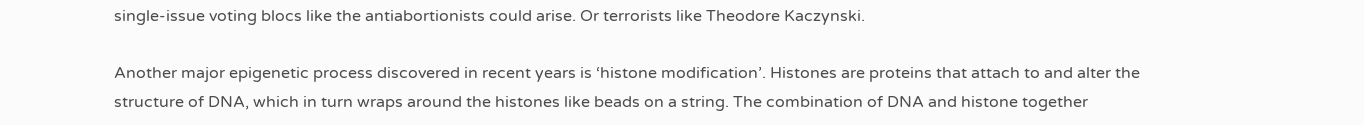single-issue voting blocs like the antiabortionists could arise. Or terrorists like Theodore Kaczynski.

Another major epigenetic process discovered in recent years is ‘histone modification’. Histones are proteins that attach to and alter the structure of DNA, which in turn wraps around the histones like beads on a string. The combination of DNA and histone together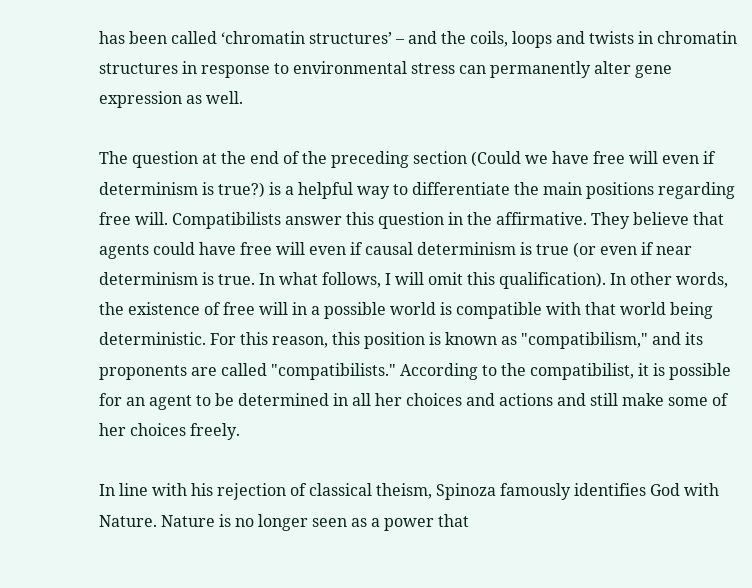has been called ‘chromatin structures’ – and the coils, loops and twists in chromatin structures in response to environmental stress can permanently alter gene expression as well.

The question at the end of the preceding section (Could we have free will even if determinism is true?) is a helpful way to differentiate the main positions regarding free will. Compatibilists answer this question in the affirmative. They believe that agents could have free will even if causal determinism is true (or even if near determinism is true. In what follows, I will omit this qualification). In other words, the existence of free will in a possible world is compatible with that world being deterministic. For this reason, this position is known as "compatibilism," and its proponents are called "compatibilists." According to the compatibilist, it is possible for an agent to be determined in all her choices and actions and still make some of her choices freely.

In line with his rejection of classical theism, Spinoza famously identifies God with Nature. Nature is no longer seen as a power that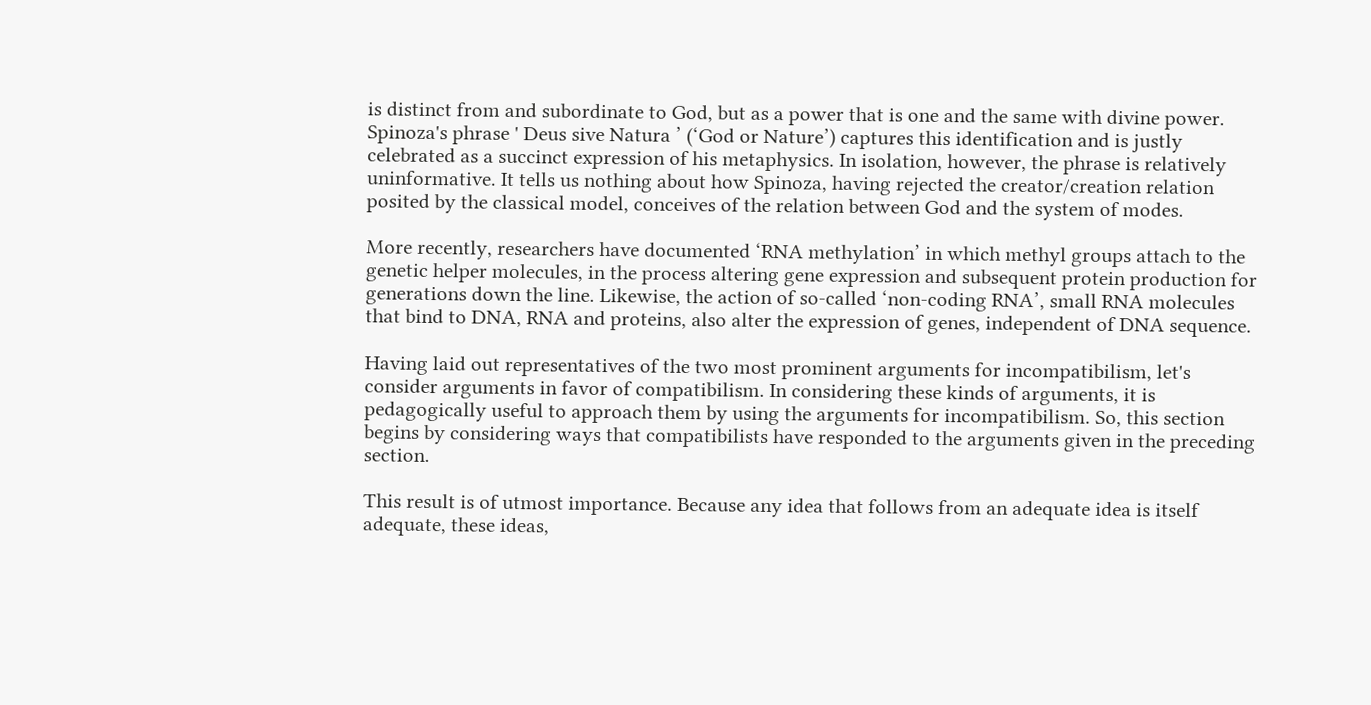is distinct from and subordinate to God, but as a power that is one and the same with divine power. Spinoza's phrase ' Deus sive Natura ’ (‘God or Nature’) captures this identification and is justly celebrated as a succinct expression of his metaphysics. In isolation, however, the phrase is relatively uninformative. It tells us nothing about how Spinoza, having rejected the creator/creation relation posited by the classical model, conceives of the relation between God and the system of modes.

More recently, researchers have documented ‘RNA methylation’ in which methyl groups attach to the genetic helper molecules, in the process altering gene expression and subsequent protein production for generations down the line. Likewise, the action of so-called ‘non-coding RNA’, small RNA molecules that bind to DNA, RNA and proteins, also alter the expression of genes, independent of DNA sequence.

Having laid out representatives of the two most prominent arguments for incompatibilism, let's consider arguments in favor of compatibilism. In considering these kinds of arguments, it is pedagogically useful to approach them by using the arguments for incompatibilism. So, this section begins by considering ways that compatibilists have responded to the arguments given in the preceding section.

This result is of utmost importance. Because any idea that follows from an adequate idea is itself adequate, these ideas,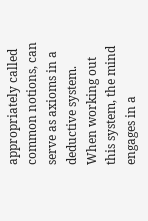appropriately called common notions, can serve as axioms in a deductive system. When working out this system, the mind engages in a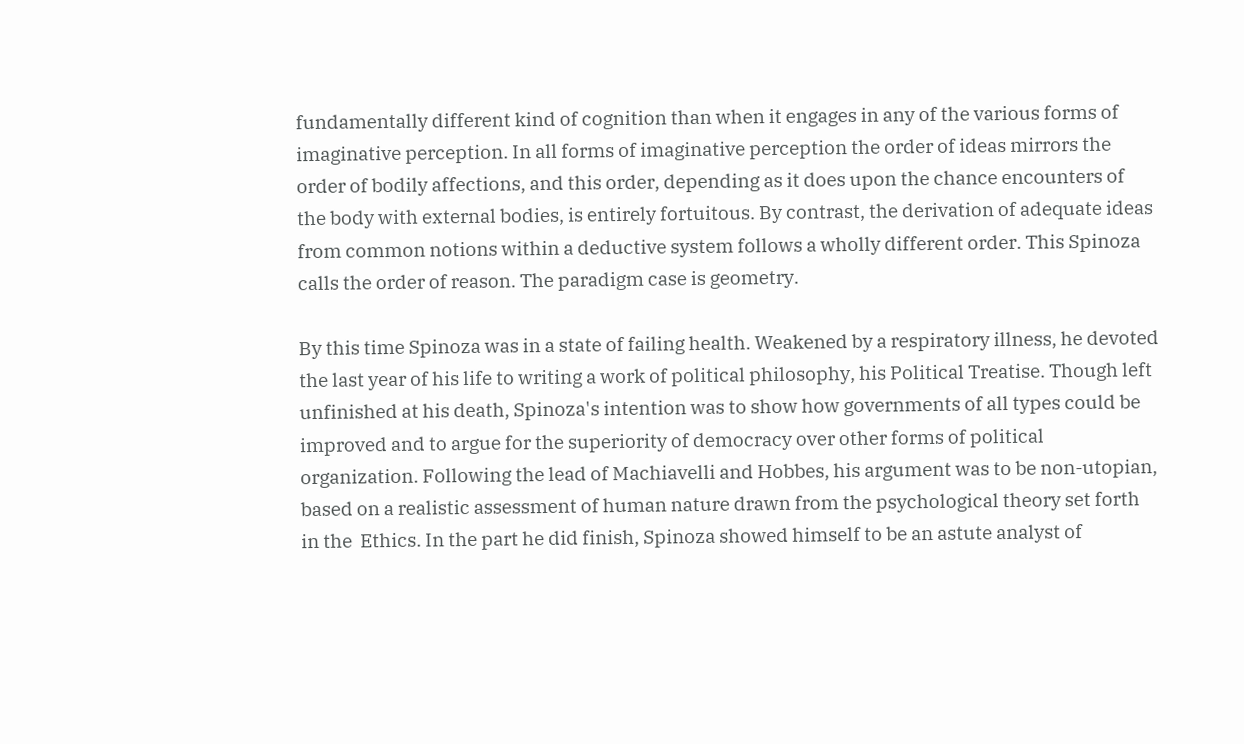fundamentally different kind of cognition than when it engages in any of the various forms of imaginative perception. In all forms of imaginative perception the order of ideas mirrors the order of bodily affections, and this order, depending as it does upon the chance encounters of the body with external bodies, is entirely fortuitous. By contrast, the derivation of adequate ideas from common notions within a deductive system follows a wholly different order. This Spinoza calls the order of reason. The paradigm case is geometry.

By this time Spinoza was in a state of failing health. Weakened by a respiratory illness, he devoted the last year of his life to writing a work of political philosophy, his Political Treatise. Though left unfinished at his death, Spinoza's intention was to show how governments of all types could be improved and to argue for the superiority of democracy over other forms of political organization. Following the lead of Machiavelli and Hobbes, his argument was to be non-utopian, based on a realistic assessment of human nature drawn from the psychological theory set forth in the  Ethics. In the part he did finish, Spinoza showed himself to be an astute analyst of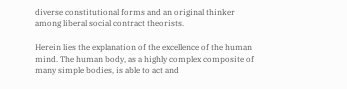diverse constitutional forms and an original thinker among liberal social contract theorists.

Herein lies the explanation of the excellence of the human mind. The human body, as a highly complex composite of many simple bodies, is able to act and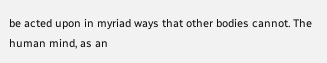be acted upon in myriad ways that other bodies cannot. The human mind, as an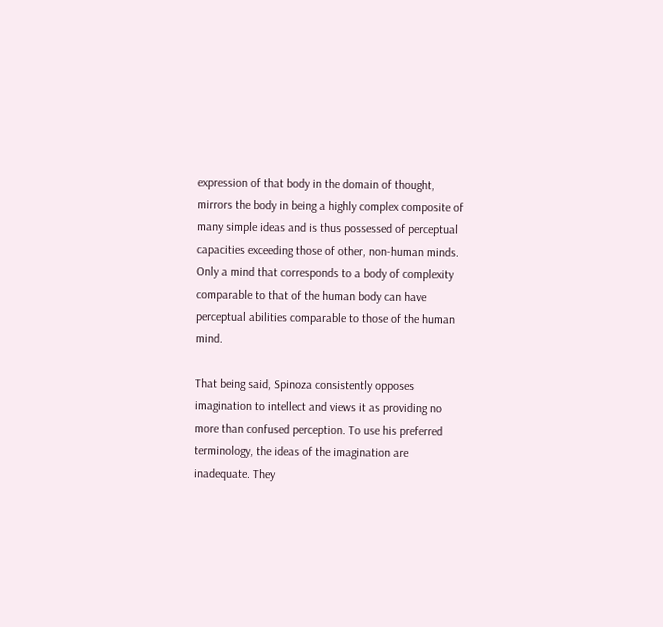expression of that body in the domain of thought, mirrors the body in being a highly complex composite of many simple ideas and is thus possessed of perceptual capacities exceeding those of other, non-human minds. Only a mind that corresponds to a body of complexity comparable to that of the human body can have perceptual abilities comparable to those of the human mind.

That being said, Spinoza consistently opposes imagination to intellect and views it as providing no more than confused perception. To use his preferred terminology, the ideas of the imagination are inadequate. They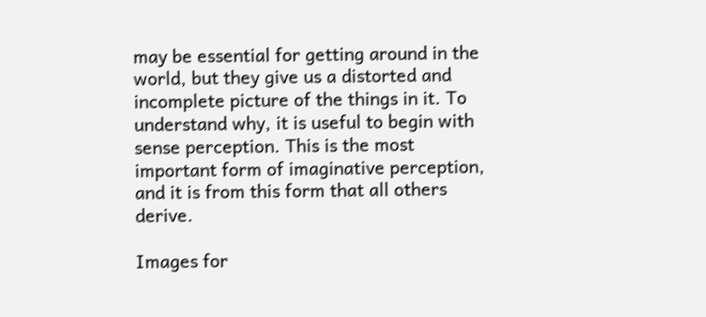may be essential for getting around in the world, but they give us a distorted and incomplete picture of the things in it. To understand why, it is useful to begin with sense perception. This is the most important form of imaginative perception, and it is from this form that all others derive.

Images for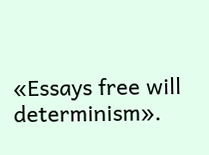«Essays free will determinism».